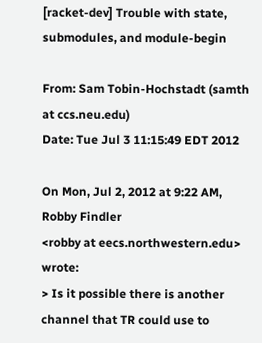[racket-dev] Trouble with state, submodules, and module-begin

From: Sam Tobin-Hochstadt (samth at ccs.neu.edu)
Date: Tue Jul 3 11:15:49 EDT 2012

On Mon, Jul 2, 2012 at 9:22 AM, Robby Findler
<robby at eecs.northwestern.edu> wrote:
> Is it possible there is another channel that TR could use to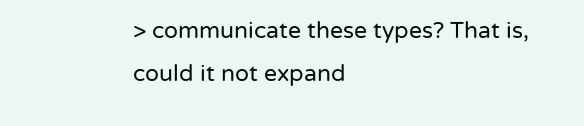> communicate these types? That is, could it not expand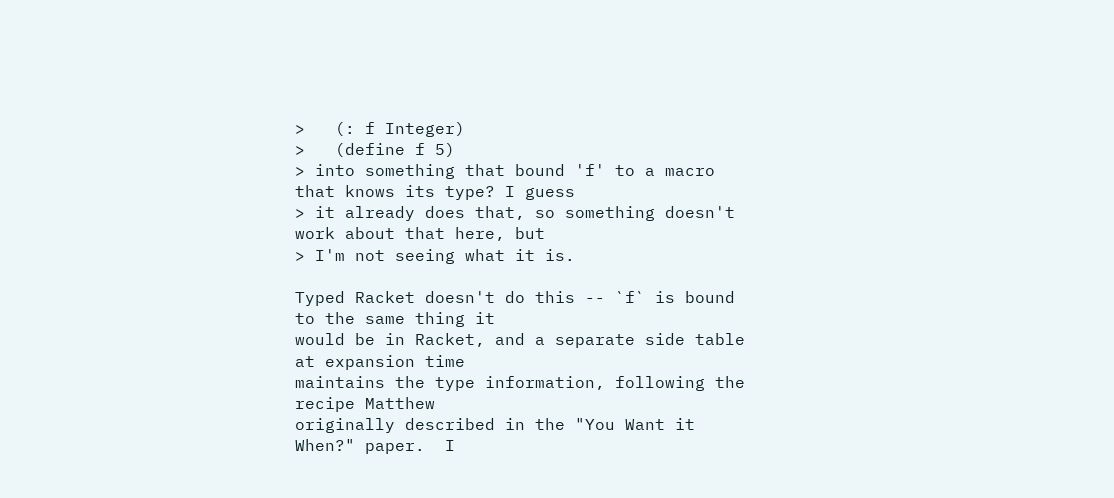>   (: f Integer)
>   (define f 5)
> into something that bound 'f' to a macro that knows its type? I guess
> it already does that, so something doesn't work about that here, but
> I'm not seeing what it is.

Typed Racket doesn't do this -- `f` is bound to the same thing it
would be in Racket, and a separate side table at expansion time
maintains the type information, following the recipe Matthew
originally described in the "You Want it When?" paper.  I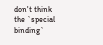don't think
the `special binding`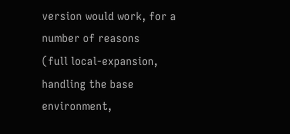version would work, for a number of reasons
(full local-expansion, handling the base environment,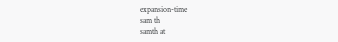expansion-time
sam th
samth at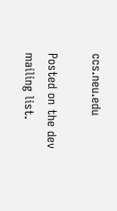ccs.neu.edu

Posted on the dev mailing list.